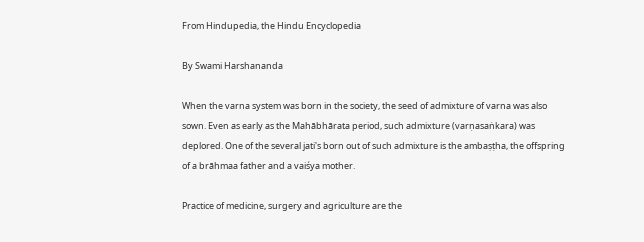From Hindupedia, the Hindu Encyclopedia

By Swami Harshananda

When the varna system was born in the society, the seed of admixture of varna was also sown. Even as early as the Mahābhārata period, such admixture (varṇasaṅkara) was deplored. One of the several jati's born out of such admixture is the ambaṣṭha, the offspring of a brāhmaa father and a vaiśya mother.

Practice of medicine, surgery and agriculture are the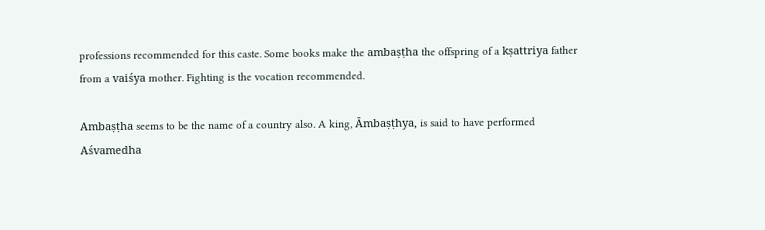professions recommended for this caste. Some books make the ambaṣṭha the offspring of a kṣattriya father from a vaiśya mother. Fighting is the vocation recommended.

Ambaṣṭha seems to be the name of a country also. A king, Āmbaṣṭhya, is said to have performed Aśvamedha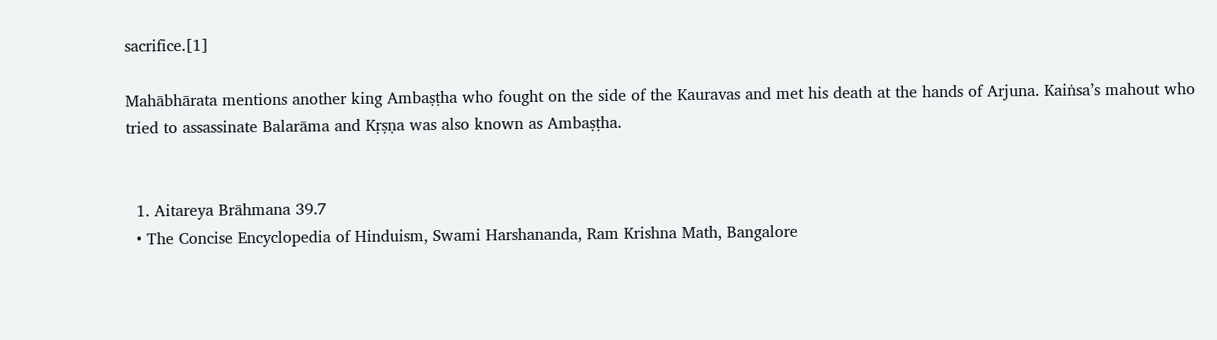sacrifice.[1]

Mahābhārata mentions another king Ambaṣṭha who fought on the side of the Kauravas and met his death at the hands of Arjuna. Kaiṅsa’s mahout who tried to assassinate Balarāma and Kṛṣṇa was also known as Ambaṣṭha.


  1. Aitareya Brāhmana 39.7
  • The Concise Encyclopedia of Hinduism, Swami Harshananda, Ram Krishna Math, Bangalore